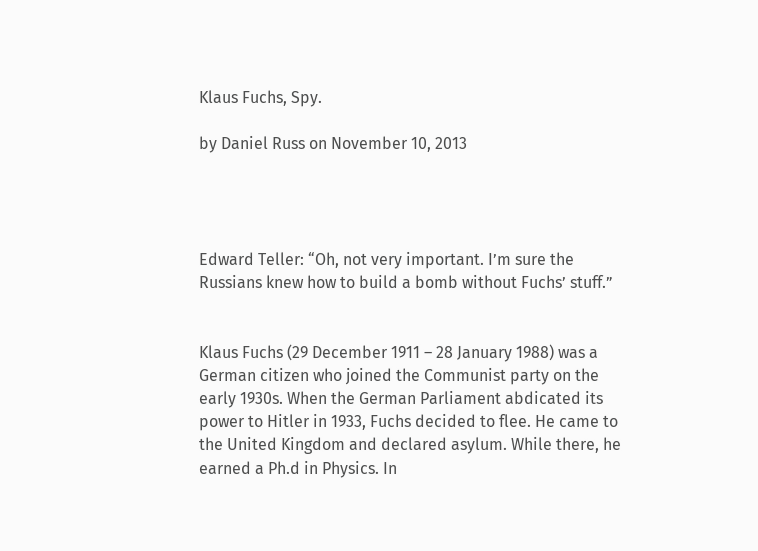Klaus Fuchs, Spy.

by Daniel Russ on November 10, 2013




Edward Teller: “Oh, not very important. I’m sure the Russians knew how to build a bomb without Fuchs’ stuff.”


Klaus Fuchs (29 December 1911 – 28 January 1988) was a German citizen who joined the Communist party on the early 1930s. When the German Parliament abdicated its power to Hitler in 1933, Fuchs decided to flee. He came to the United Kingdom and declared asylum. While there, he earned a Ph.d in Physics. In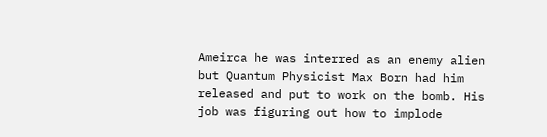Ameirca he was interred as an enemy alien but Quantum Physicist Max Born had him released and put to work on the bomb. His job was figuring out how to implode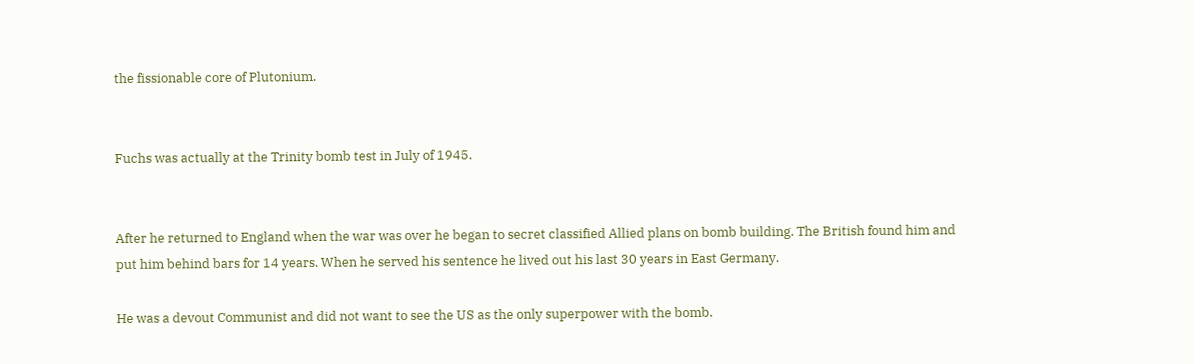the fissionable core of Plutonium.


Fuchs was actually at the Trinity bomb test in July of 1945.


After he returned to England when the war was over he began to secret classified Allied plans on bomb building. The British found him and put him behind bars for 14 years. When he served his sentence he lived out his last 30 years in East Germany.

He was a devout Communist and did not want to see the US as the only superpower with the bomb.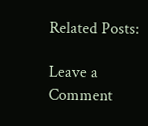Related Posts:

Leave a Comment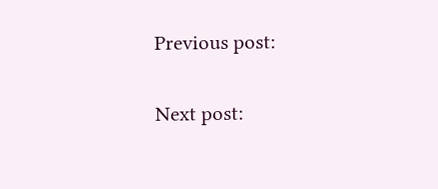Previous post:

Next post: